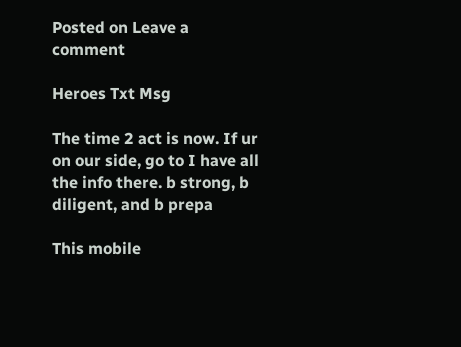Posted on Leave a comment

Heroes Txt Msg

The time 2 act is now. If ur on our side, go to I have all the info there. b strong, b diligent, and b prepa

This mobile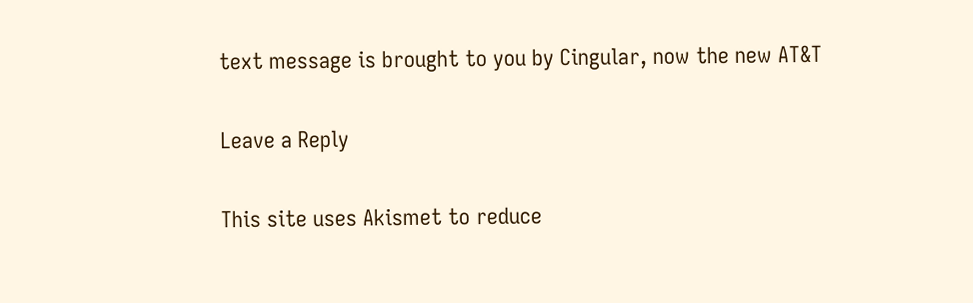text message is brought to you by Cingular, now the new AT&T

Leave a Reply

This site uses Akismet to reduce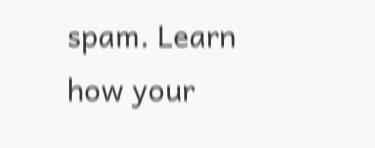spam. Learn how your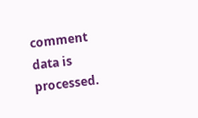comment data is processed.